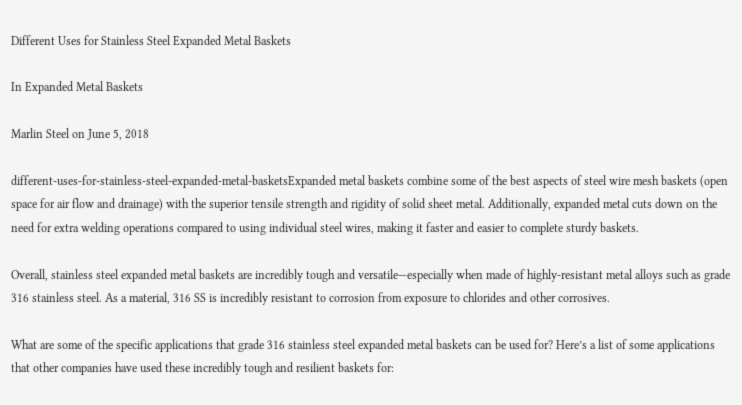Different Uses for Stainless Steel Expanded Metal Baskets

In Expanded Metal Baskets

Marlin Steel on June 5, 2018

different-uses-for-stainless-steel-expanded-metal-basketsExpanded metal baskets combine some of the best aspects of steel wire mesh baskets (open space for air flow and drainage) with the superior tensile strength and rigidity of solid sheet metal. Additionally, expanded metal cuts down on the need for extra welding operations compared to using individual steel wires, making it faster and easier to complete sturdy baskets.

Overall, stainless steel expanded metal baskets are incredibly tough and versatile—especially when made of highly-resistant metal alloys such as grade 316 stainless steel. As a material, 316 SS is incredibly resistant to corrosion from exposure to chlorides and other corrosives.

What are some of the specific applications that grade 316 stainless steel expanded metal baskets can be used for? Here’s a list of some applications that other companies have used these incredibly tough and resilient baskets for: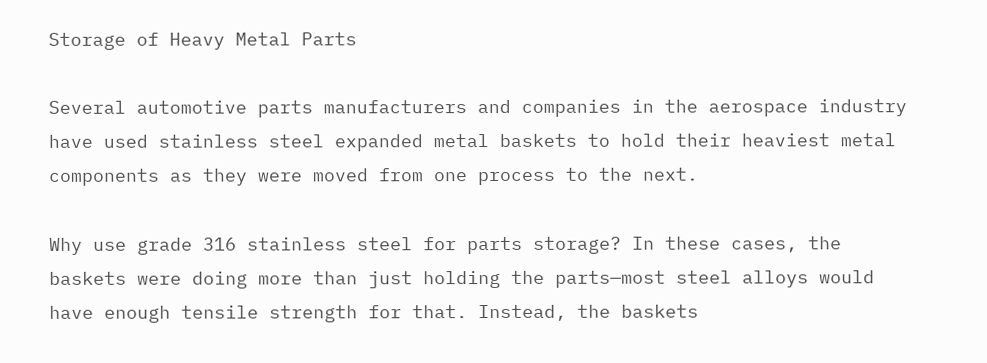Storage of Heavy Metal Parts

Several automotive parts manufacturers and companies in the aerospace industry have used stainless steel expanded metal baskets to hold their heaviest metal components as they were moved from one process to the next.

Why use grade 316 stainless steel for parts storage? In these cases, the baskets were doing more than just holding the parts—most steel alloys would have enough tensile strength for that. Instead, the baskets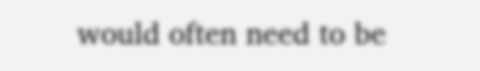would often need to be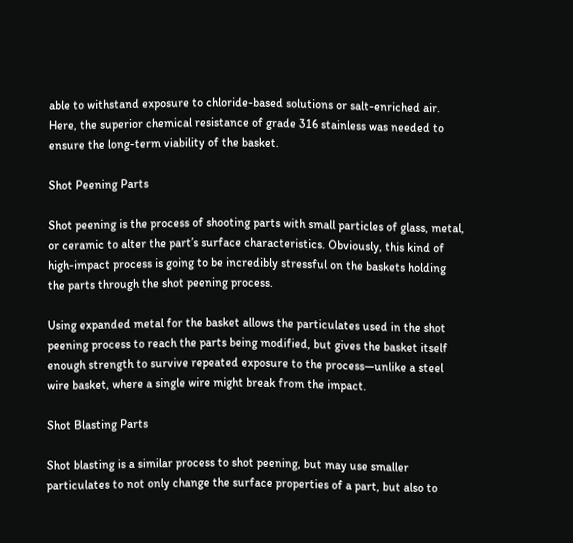able to withstand exposure to chloride-based solutions or salt-enriched air. Here, the superior chemical resistance of grade 316 stainless was needed to ensure the long-term viability of the basket.

Shot Peening Parts

Shot peening is the process of shooting parts with small particles of glass, metal, or ceramic to alter the part’s surface characteristics. Obviously, this kind of high-impact process is going to be incredibly stressful on the baskets holding the parts through the shot peening process.

Using expanded metal for the basket allows the particulates used in the shot peening process to reach the parts being modified, but gives the basket itself enough strength to survive repeated exposure to the process—unlike a steel wire basket, where a single wire might break from the impact.

Shot Blasting Parts

Shot blasting is a similar process to shot peening, but may use smaller particulates to not only change the surface properties of a part, but also to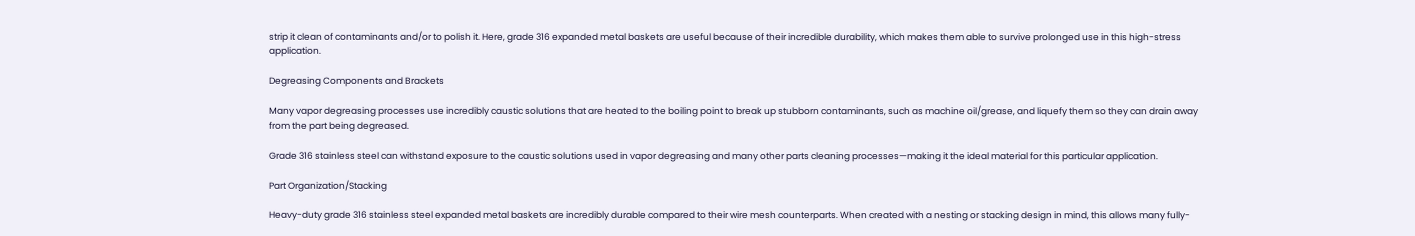strip it clean of contaminants and/or to polish it. Here, grade 316 expanded metal baskets are useful because of their incredible durability, which makes them able to survive prolonged use in this high-stress application.

Degreasing Components and Brackets

Many vapor degreasing processes use incredibly caustic solutions that are heated to the boiling point to break up stubborn contaminants, such as machine oil/grease, and liquefy them so they can drain away from the part being degreased.

Grade 316 stainless steel can withstand exposure to the caustic solutions used in vapor degreasing and many other parts cleaning processes—making it the ideal material for this particular application.

Part Organization/Stacking

Heavy-duty grade 316 stainless steel expanded metal baskets are incredibly durable compared to their wire mesh counterparts. When created with a nesting or stacking design in mind, this allows many fully-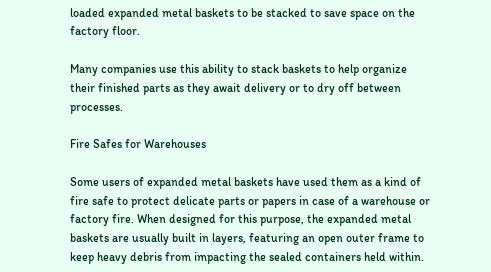loaded expanded metal baskets to be stacked to save space on the factory floor.

Many companies use this ability to stack baskets to help organize their finished parts as they await delivery or to dry off between processes.

Fire Safes for Warehouses

Some users of expanded metal baskets have used them as a kind of fire safe to protect delicate parts or papers in case of a warehouse or factory fire. When designed for this purpose, the expanded metal baskets are usually built in layers, featuring an open outer frame to keep heavy debris from impacting the sealed containers held within.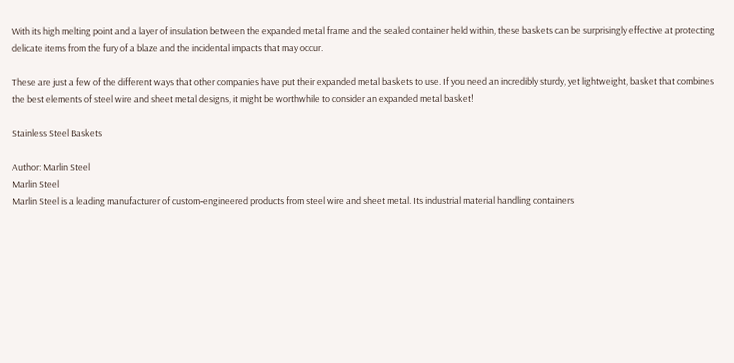With its high melting point and a layer of insulation between the expanded metal frame and the sealed container held within, these baskets can be surprisingly effective at protecting delicate items from the fury of a blaze and the incidental impacts that may occur.

These are just a few of the different ways that other companies have put their expanded metal baskets to use. If you need an incredibly sturdy, yet lightweight, basket that combines the best elements of steel wire and sheet metal designs, it might be worthwhile to consider an expanded metal basket!

Stainless Steel Baskets

Author: Marlin Steel
Marlin Steel
Marlin Steel is a leading manufacturer of custom‐engineered products from steel wire and sheet metal. Its industrial material handling containers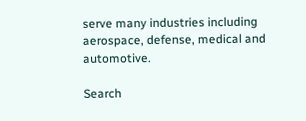serve many industries including aerospace, defense, medical and automotive.

Search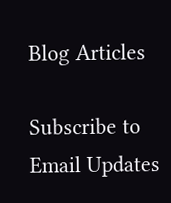Blog Articles

Subscribe to Email Updates